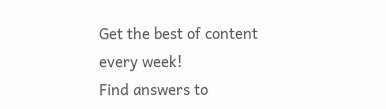Get the best of content every week!
Find answers to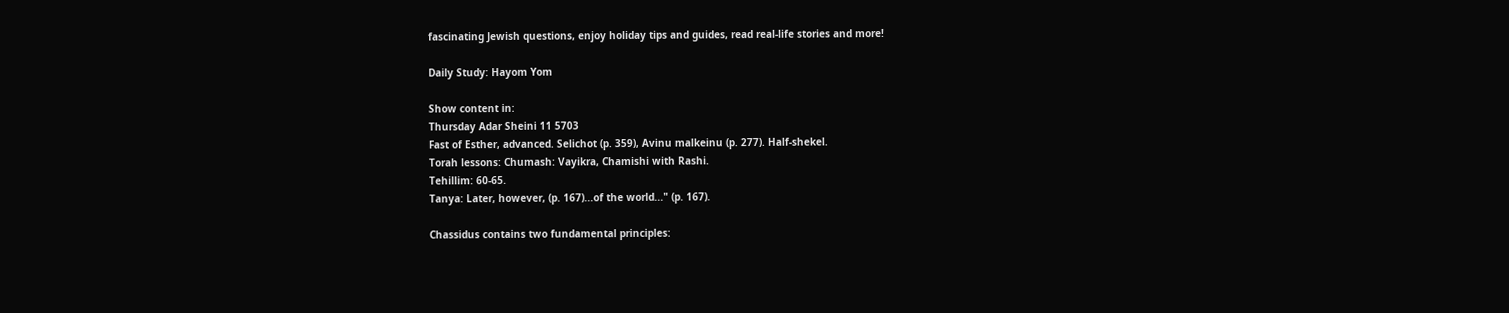fascinating Jewish questions, enjoy holiday tips and guides, read real-life stories and more!

Daily Study: Hayom Yom

Show content in:
Thursday Adar Sheini 11 5703
Fast of Esther, advanced. Selichot (p. 359), Avinu malkeinu (p. 277). Half-shekel.
Torah lessons: Chumash: Vayikra, Chamishi with Rashi.
Tehillim: 60-65.
Tanya: Later, however, (p. 167)...of the world..." (p. 167).

Chassidus contains two fundamental principles: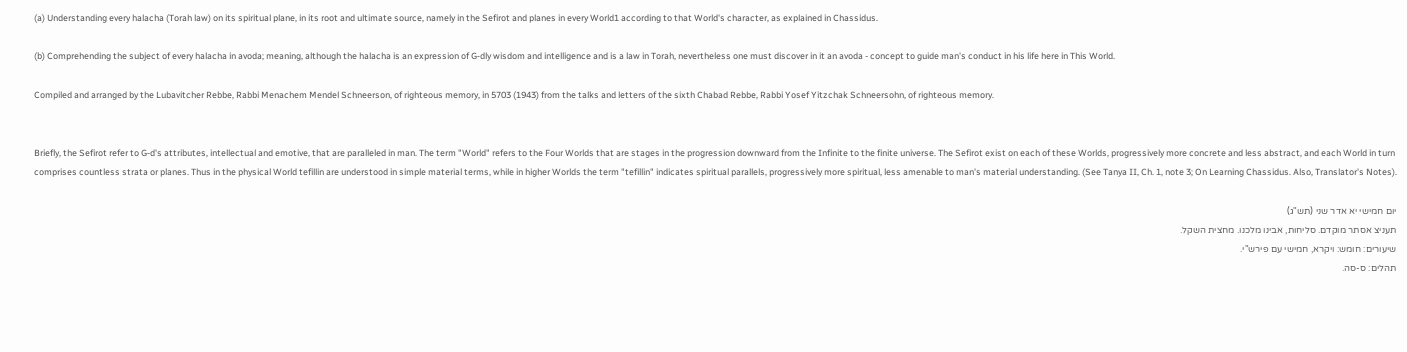(a) Understanding every halacha (Torah law) on its spiritual plane, in its root and ultimate source, namely in the Sefirot and planes in every World1 according to that World's character, as explained in Chassidus.

(b) Comprehending the subject of every halacha in avoda; meaning, although the halacha is an expression of G‑dly wisdom and intelligence and is a law in Torah, nevertheless one must discover in it an avoda - concept to guide man's conduct in his life here in This World.

Compiled and arranged by the Lubavitcher Rebbe, Rabbi Menachem Mendel Schneerson, of righteous memory, in 5703 (1943) from the talks and letters of the sixth Chabad Rebbe, Rabbi Yosef Yitzchak Schneersohn, of righteous memory.


Briefly, the Sefirot refer to G‑d's attributes, intellectual and emotive, that are paralleled in man. The term "World" refers to the Four Worlds that are stages in the progression downward from the Infinite to the finite universe. The Sefirot exist on each of these Worlds, progressively more concrete and less abstract, and each World in turn comprises countless strata or planes. Thus in the physical World tefillin are understood in simple material terms, while in higher Worlds the term "tefillin" indicates spiritual parallels, progressively more spiritual, less amenable to man's material understanding. (See Tanya II, Ch. 1, note 3; On Learning Chassidus. Also, Translator's Notes).

יום חמישי יא אדר שני (תש"ג)
תעניצ אסתר מוקדם. סליחות, אבינו מלכנו. מחצית השקל.
שיעורים: חומש: ויקרא, חמישי עם פירש"י.
תהלים: ס-סה.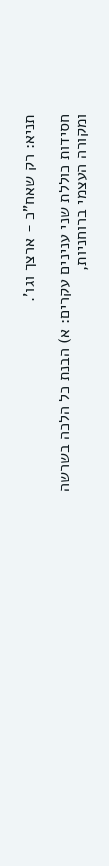תניא: רק שאח"כ - ארצך וגו'.

חסידות כוללת שני ענינים עקרים: א) הבנת כל הלכה בשרשה ומקורה העצמי ברוחניות,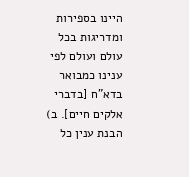היינו בספירות ומדריגות בכל עולם ועולם לפי ענינו כמבואר בדא"ח [בדברי אלקים חיים]. ב) הבנת ענין כל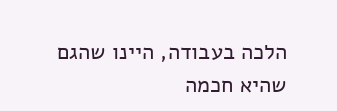הלכה בעבודה, היינו שהגם שהיא חכמה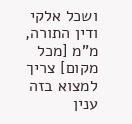ושכל אלקי ודין התורה, מ"מ [מכל מקום] צריך למצוא בזה ענין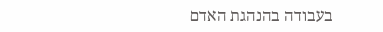בעבודה בהנהגת האדם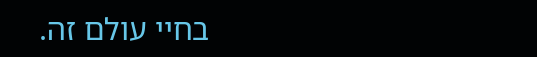בחיי עולם זה.